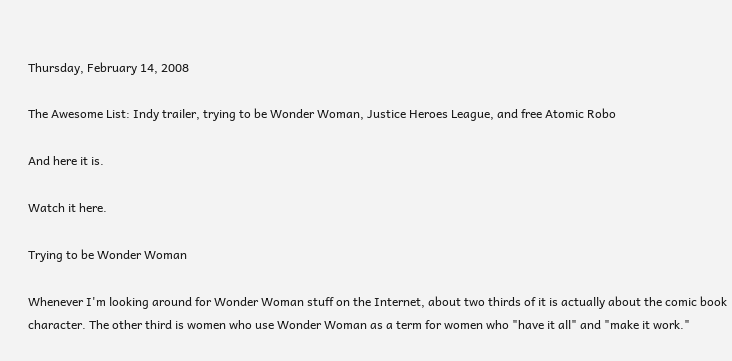Thursday, February 14, 2008

The Awesome List: Indy trailer, trying to be Wonder Woman, Justice Heroes League, and free Atomic Robo

And here it is.

Watch it here.

Trying to be Wonder Woman

Whenever I'm looking around for Wonder Woman stuff on the Internet, about two thirds of it is actually about the comic book character. The other third is women who use Wonder Woman as a term for women who "have it all" and "make it work."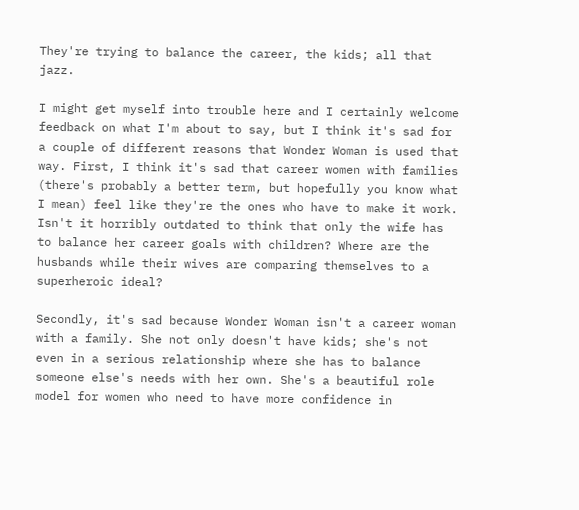They're trying to balance the career, the kids; all that jazz.

I might get myself into trouble here and I certainly welcome feedback on what I'm about to say, but I think it's sad for a couple of different reasons that Wonder Woman is used that way. First, I think it's sad that career women with families (there's probably a better term, but hopefully you know what I mean) feel like they're the ones who have to make it work. Isn't it horribly outdated to think that only the wife has to balance her career goals with children? Where are the husbands while their wives are comparing themselves to a superheroic ideal?

Secondly, it's sad because Wonder Woman isn't a career woman with a family. She not only doesn't have kids; she's not even in a serious relationship where she has to balance someone else's needs with her own. She's a beautiful role model for women who need to have more confidence in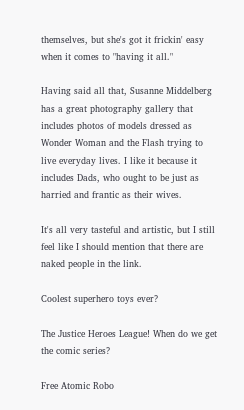themselves, but she's got it frickin' easy when it comes to "having it all."

Having said all that, Susanne Middelberg has a great photography gallery that includes photos of models dressed as Wonder Woman and the Flash trying to live everyday lives. I like it because it includes Dads, who ought to be just as harried and frantic as their wives.

It's all very tasteful and artistic, but I still feel like I should mention that there are naked people in the link.

Coolest superhero toys ever?

The Justice Heroes League! When do we get the comic series?

Free Atomic Robo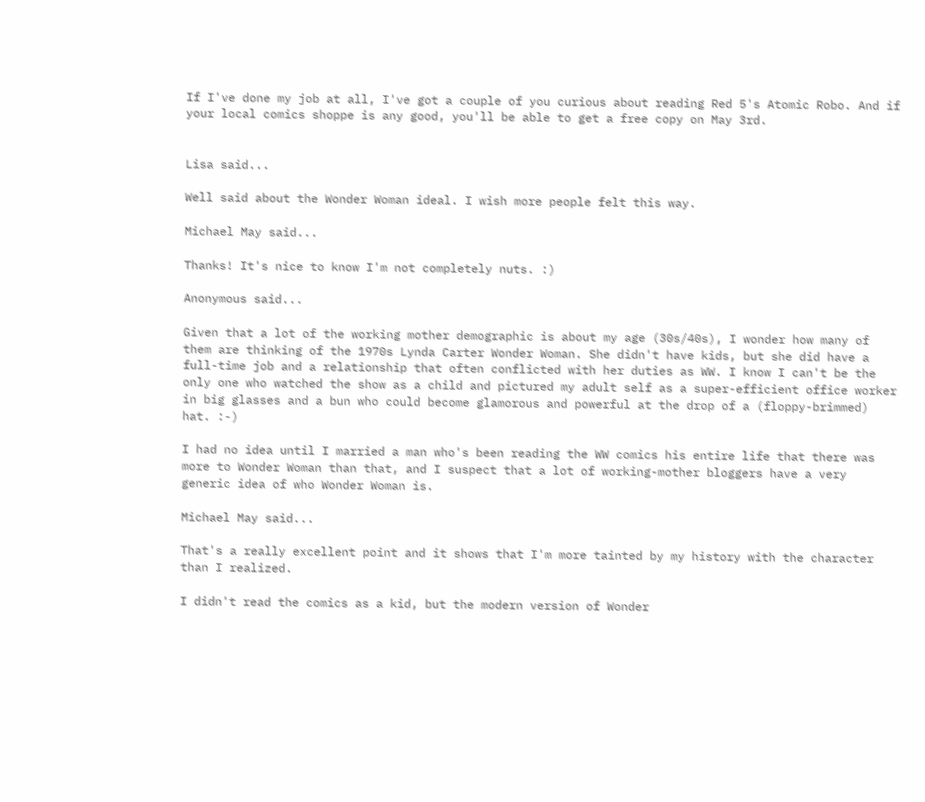If I've done my job at all, I've got a couple of you curious about reading Red 5's Atomic Robo. And if your local comics shoppe is any good, you'll be able to get a free copy on May 3rd.


Lisa said...

Well said about the Wonder Woman ideal. I wish more people felt this way.

Michael May said...

Thanks! It's nice to know I'm not completely nuts. :)

Anonymous said...

Given that a lot of the working mother demographic is about my age (30s/40s), I wonder how many of them are thinking of the 1970s Lynda Carter Wonder Woman. She didn't have kids, but she did have a full-time job and a relationship that often conflicted with her duties as WW. I know I can't be the only one who watched the show as a child and pictured my adult self as a super-efficient office worker in big glasses and a bun who could become glamorous and powerful at the drop of a (floppy-brimmed) hat. :-)

I had no idea until I married a man who's been reading the WW comics his entire life that there was more to Wonder Woman than that, and I suspect that a lot of working-mother bloggers have a very generic idea of who Wonder Woman is.

Michael May said...

That's a really excellent point and it shows that I'm more tainted by my history with the character than I realized.

I didn't read the comics as a kid, but the modern version of Wonder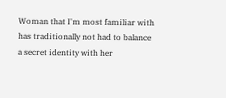Woman that I'm most familiar with has traditionally not had to balance a secret identity with her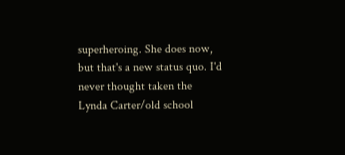superheroing. She does now, but that's a new status quo. I'd never thought taken the Lynda Carter/old school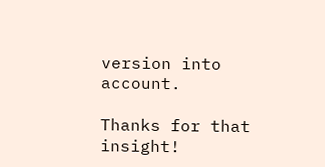version into account.

Thanks for that insight!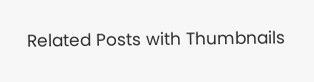Related Posts with Thumbnails